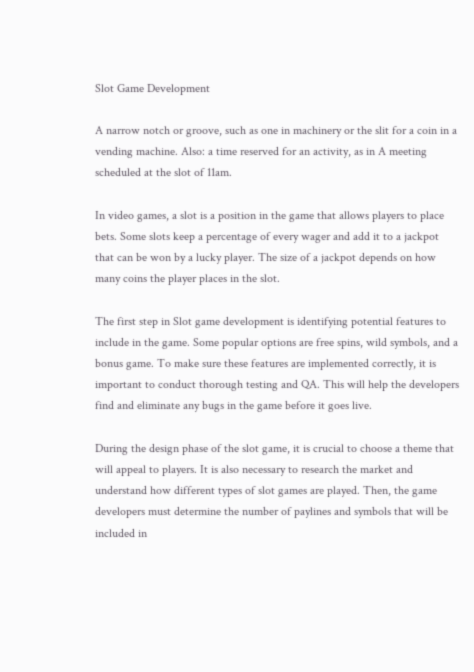Slot Game Development

A narrow notch or groove, such as one in machinery or the slit for a coin in a vending machine. Also: a time reserved for an activity, as in A meeting scheduled at the slot of 11am.

In video games, a slot is a position in the game that allows players to place bets. Some slots keep a percentage of every wager and add it to a jackpot that can be won by a lucky player. The size of a jackpot depends on how many coins the player places in the slot.

The first step in Slot game development is identifying potential features to include in the game. Some popular options are free spins, wild symbols, and a bonus game. To make sure these features are implemented correctly, it is important to conduct thorough testing and QA. This will help the developers find and eliminate any bugs in the game before it goes live.

During the design phase of the slot game, it is crucial to choose a theme that will appeal to players. It is also necessary to research the market and understand how different types of slot games are played. Then, the game developers must determine the number of paylines and symbols that will be included in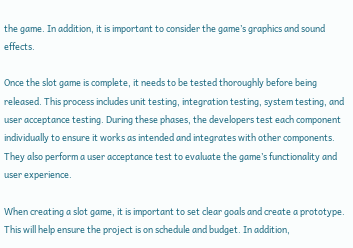the game. In addition, it is important to consider the game’s graphics and sound effects.

Once the slot game is complete, it needs to be tested thoroughly before being released. This process includes unit testing, integration testing, system testing, and user acceptance testing. During these phases, the developers test each component individually to ensure it works as intended and integrates with other components. They also perform a user acceptance test to evaluate the game’s functionality and user experience.

When creating a slot game, it is important to set clear goals and create a prototype. This will help ensure the project is on schedule and budget. In addition,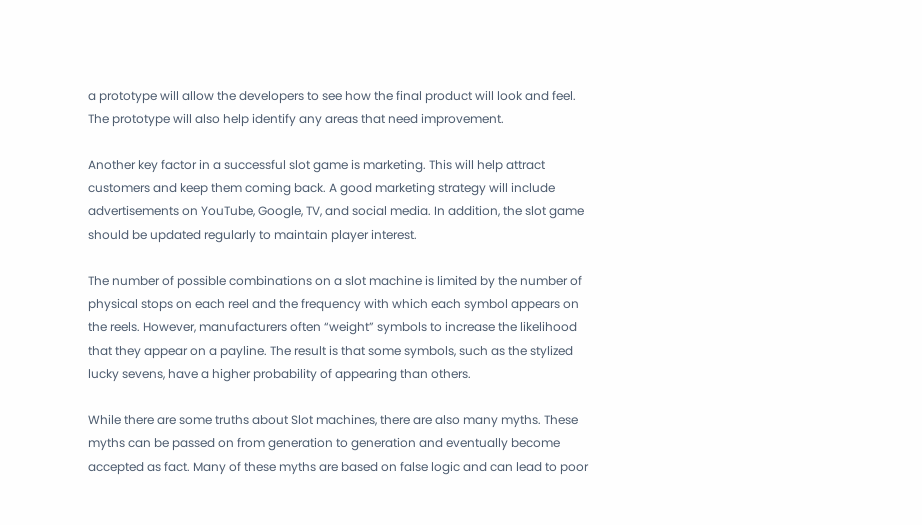a prototype will allow the developers to see how the final product will look and feel. The prototype will also help identify any areas that need improvement.

Another key factor in a successful slot game is marketing. This will help attract customers and keep them coming back. A good marketing strategy will include advertisements on YouTube, Google, TV, and social media. In addition, the slot game should be updated regularly to maintain player interest.

The number of possible combinations on a slot machine is limited by the number of physical stops on each reel and the frequency with which each symbol appears on the reels. However, manufacturers often “weight” symbols to increase the likelihood that they appear on a payline. The result is that some symbols, such as the stylized lucky sevens, have a higher probability of appearing than others.

While there are some truths about Slot machines, there are also many myths. These myths can be passed on from generation to generation and eventually become accepted as fact. Many of these myths are based on false logic and can lead to poor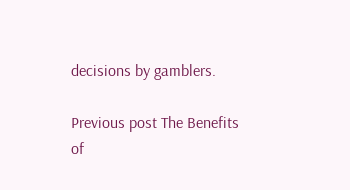decisions by gamblers.

Previous post The Benefits of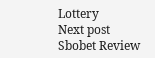Lottery
Next post Sbobet Review